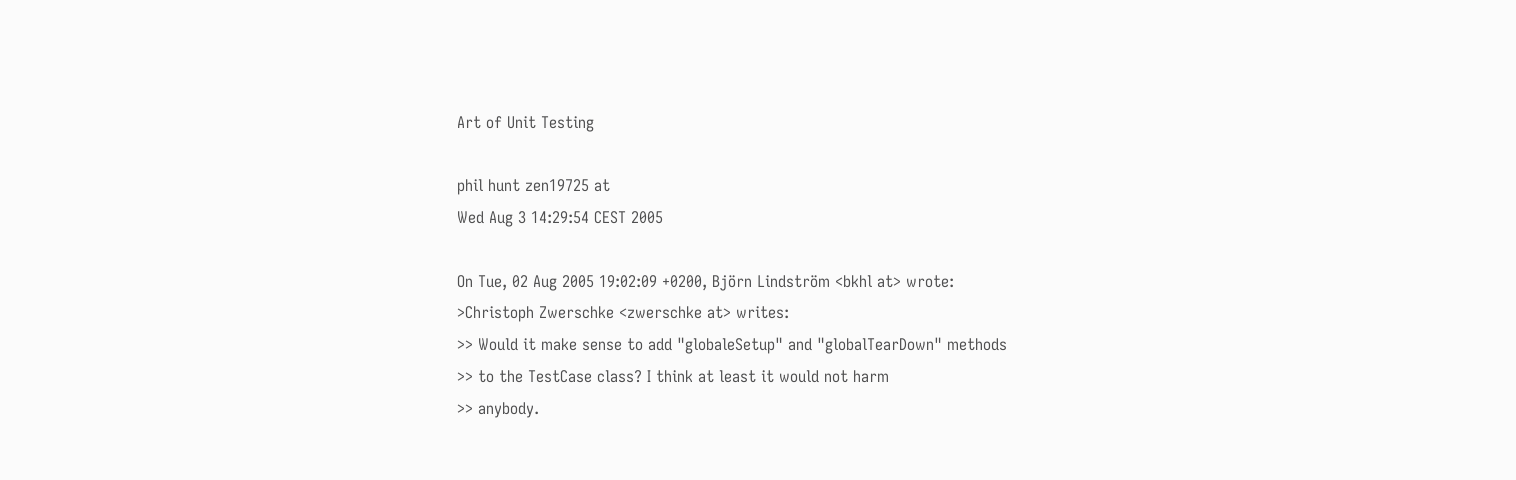Art of Unit Testing

phil hunt zen19725 at
Wed Aug 3 14:29:54 CEST 2005

On Tue, 02 Aug 2005 19:02:09 +0200, Björn Lindström <bkhl at> wrote:
>Christoph Zwerschke <zwerschke at> writes:
>> Would it make sense to add "globaleSetup" and "globalTearDown" methods
>> to the TestCase class? I think at least it would not harm
>> anybody.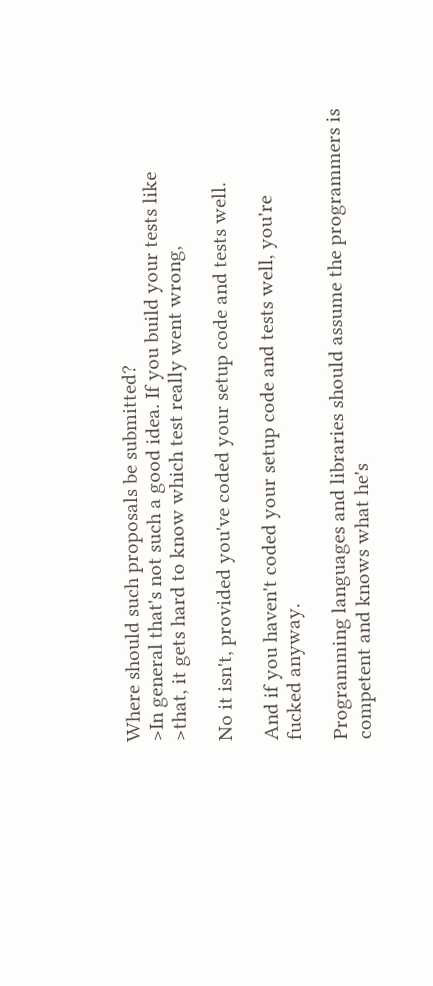Where should such proposals be submitted?
>In general that's not such a good idea. If you build your tests like
>that, it gets hard to know which test really went wrong,

No it isn't, provided you've coded your setup code and tests well.

And if you haven't coded your setup code and tests well, you're
fucked anyway.

Programming languages and libraries should assume the programmers is
competent and knows what he's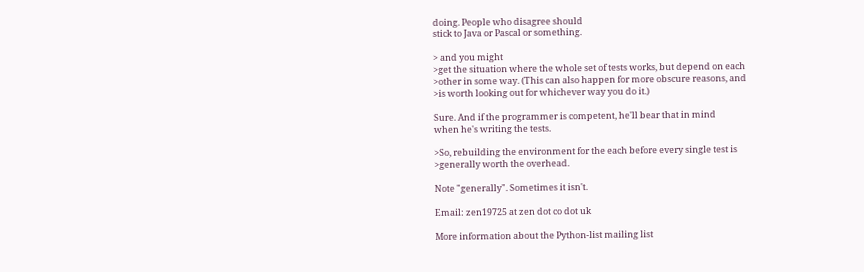doing. People who disagree should
stick to Java or Pascal or something.

> and you might
>get the situation where the whole set of tests works, but depend on each
>other in some way. (This can also happen for more obscure reasons, and
>is worth looking out for whichever way you do it.)

Sure. And if the programmer is competent, he'll bear that in mind
when he's writing the tests.

>So, rebuilding the environment for the each before every single test is
>generally worth the overhead.

Note "generally". Sometimes it isn't.

Email: zen19725 at zen dot co dot uk

More information about the Python-list mailing list